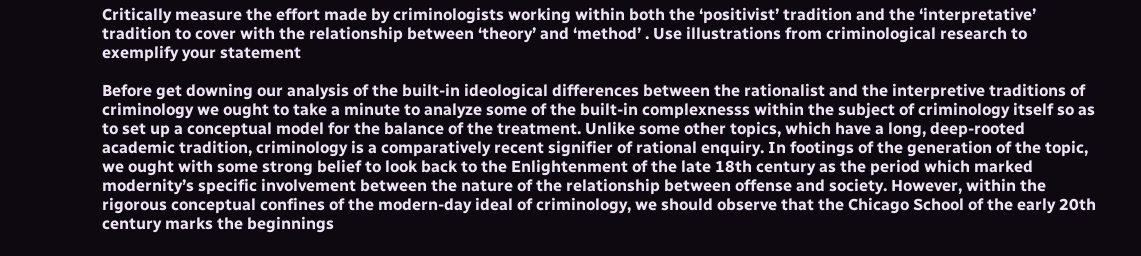Critically measure the effort made by criminologists working within both the ‘positivist’ tradition and the ‘interpretative’ tradition to cover with the relationship between ‘theory’ and ‘method’ . Use illustrations from criminological research to exemplify your statement

Before get downing our analysis of the built-in ideological differences between the rationalist and the interpretive traditions of criminology we ought to take a minute to analyze some of the built-in complexnesss within the subject of criminology itself so as to set up a conceptual model for the balance of the treatment. Unlike some other topics, which have a long, deep-rooted academic tradition, criminology is a comparatively recent signifier of rational enquiry. In footings of the generation of the topic, we ought with some strong belief to look back to the Enlightenment of the late 18th century as the period which marked modernity’s specific involvement between the nature of the relationship between offense and society. However, within the rigorous conceptual confines of the modern-day ideal of criminology, we should observe that the Chicago School of the early 20th century marks the beginnings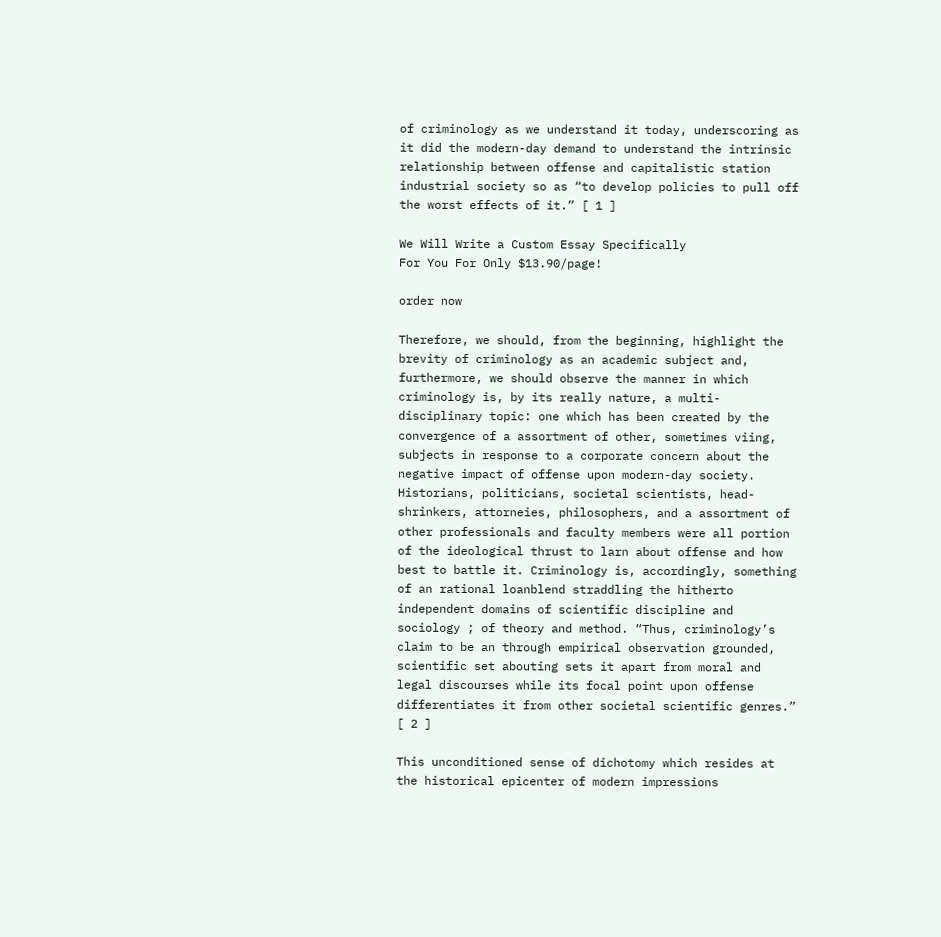of criminology as we understand it today, underscoring as it did the modern-day demand to understand the intrinsic relationship between offense and capitalistic station industrial society so as “to develop policies to pull off the worst effects of it.” [ 1 ]

We Will Write a Custom Essay Specifically
For You For Only $13.90/page!

order now

Therefore, we should, from the beginning, highlight the brevity of criminology as an academic subject and, furthermore, we should observe the manner in which criminology is, by its really nature, a multi-disciplinary topic: one which has been created by the convergence of a assortment of other, sometimes viing, subjects in response to a corporate concern about the negative impact of offense upon modern-day society. Historians, politicians, societal scientists, head-shrinkers, attorneies, philosophers, and a assortment of other professionals and faculty members were all portion of the ideological thrust to larn about offense and how best to battle it. Criminology is, accordingly, something of an rational loanblend straddling the hitherto independent domains of scientific discipline and sociology ; of theory and method. “Thus, criminology’s claim to be an through empirical observation grounded, scientific set abouting sets it apart from moral and legal discourses while its focal point upon offense differentiates it from other societal scientific genres.” [ 2 ]

This unconditioned sense of dichotomy which resides at the historical epicenter of modern impressions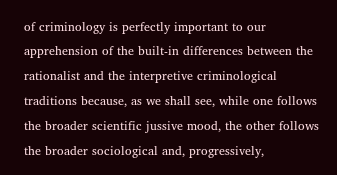of criminology is perfectly important to our apprehension of the built-in differences between the rationalist and the interpretive criminological traditions because, as we shall see, while one follows the broader scientific jussive mood, the other follows the broader sociological and, progressively,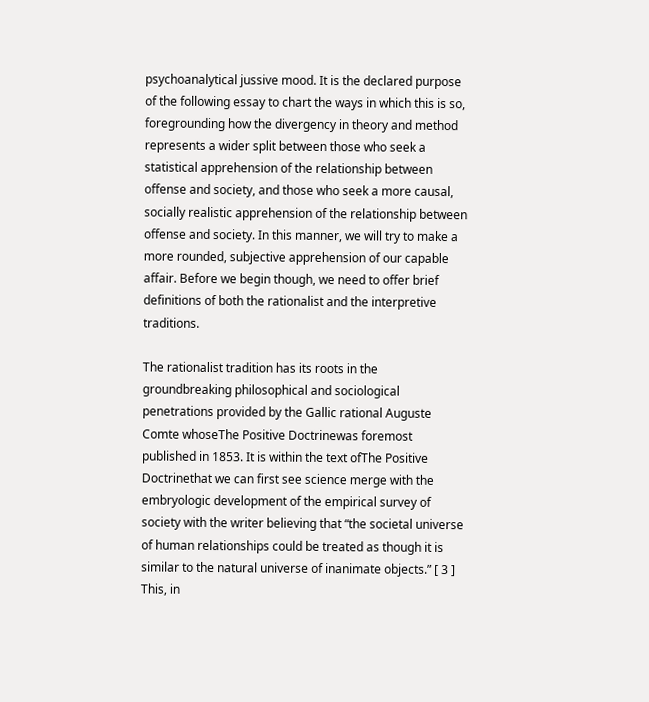psychoanalytical jussive mood. It is the declared purpose of the following essay to chart the ways in which this is so, foregrounding how the divergency in theory and method represents a wider split between those who seek a statistical apprehension of the relationship between offense and society, and those who seek a more causal, socially realistic apprehension of the relationship between offense and society. In this manner, we will try to make a more rounded, subjective apprehension of our capable affair. Before we begin though, we need to offer brief definitions of both the rationalist and the interpretive traditions.

The rationalist tradition has its roots in the groundbreaking philosophical and sociological penetrations provided by the Gallic rational Auguste Comte whoseThe Positive Doctrinewas foremost published in 1853. It is within the text ofThe Positive Doctrinethat we can first see science merge with the embryologic development of the empirical survey of society with the writer believing that “the societal universe of human relationships could be treated as though it is similar to the natural universe of inanimate objects.” [ 3 ] This, in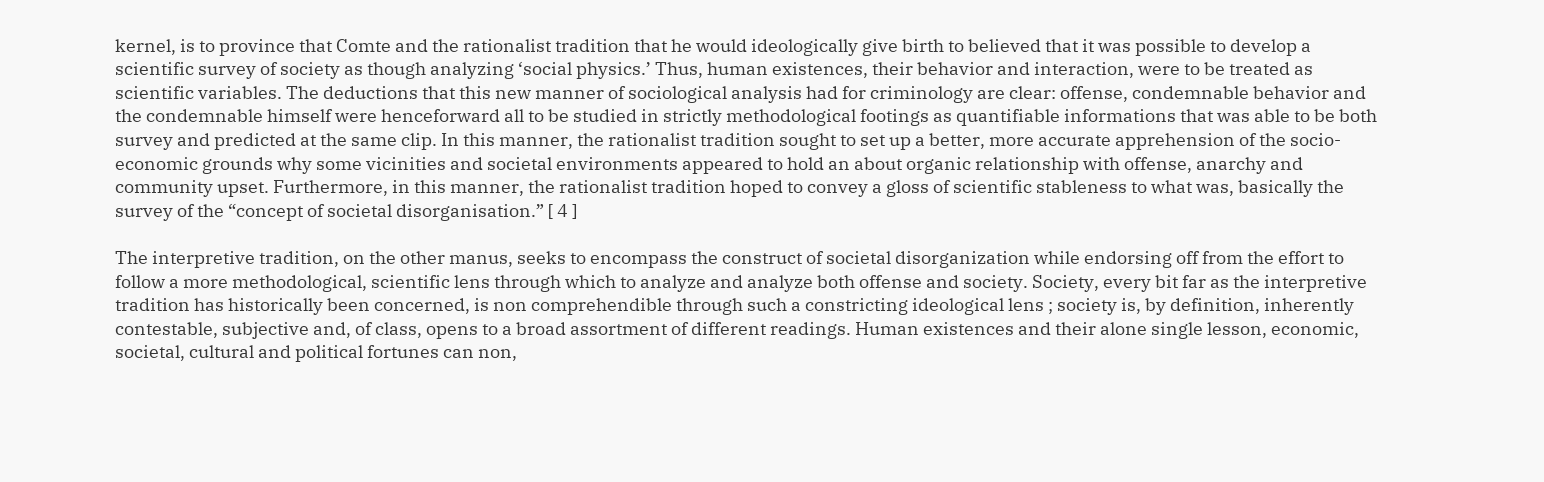kernel, is to province that Comte and the rationalist tradition that he would ideologically give birth to believed that it was possible to develop a scientific survey of society as though analyzing ‘social physics.’ Thus, human existences, their behavior and interaction, were to be treated as scientific variables. The deductions that this new manner of sociological analysis had for criminology are clear: offense, condemnable behavior and the condemnable himself were henceforward all to be studied in strictly methodological footings as quantifiable informations that was able to be both survey and predicted at the same clip. In this manner, the rationalist tradition sought to set up a better, more accurate apprehension of the socio-economic grounds why some vicinities and societal environments appeared to hold an about organic relationship with offense, anarchy and community upset. Furthermore, in this manner, the rationalist tradition hoped to convey a gloss of scientific stableness to what was, basically the survey of the “concept of societal disorganisation.” [ 4 ]

The interpretive tradition, on the other manus, seeks to encompass the construct of societal disorganization while endorsing off from the effort to follow a more methodological, scientific lens through which to analyze and analyze both offense and society. Society, every bit far as the interpretive tradition has historically been concerned, is non comprehendible through such a constricting ideological lens ; society is, by definition, inherently contestable, subjective and, of class, opens to a broad assortment of different readings. Human existences and their alone single lesson, economic, societal, cultural and political fortunes can non,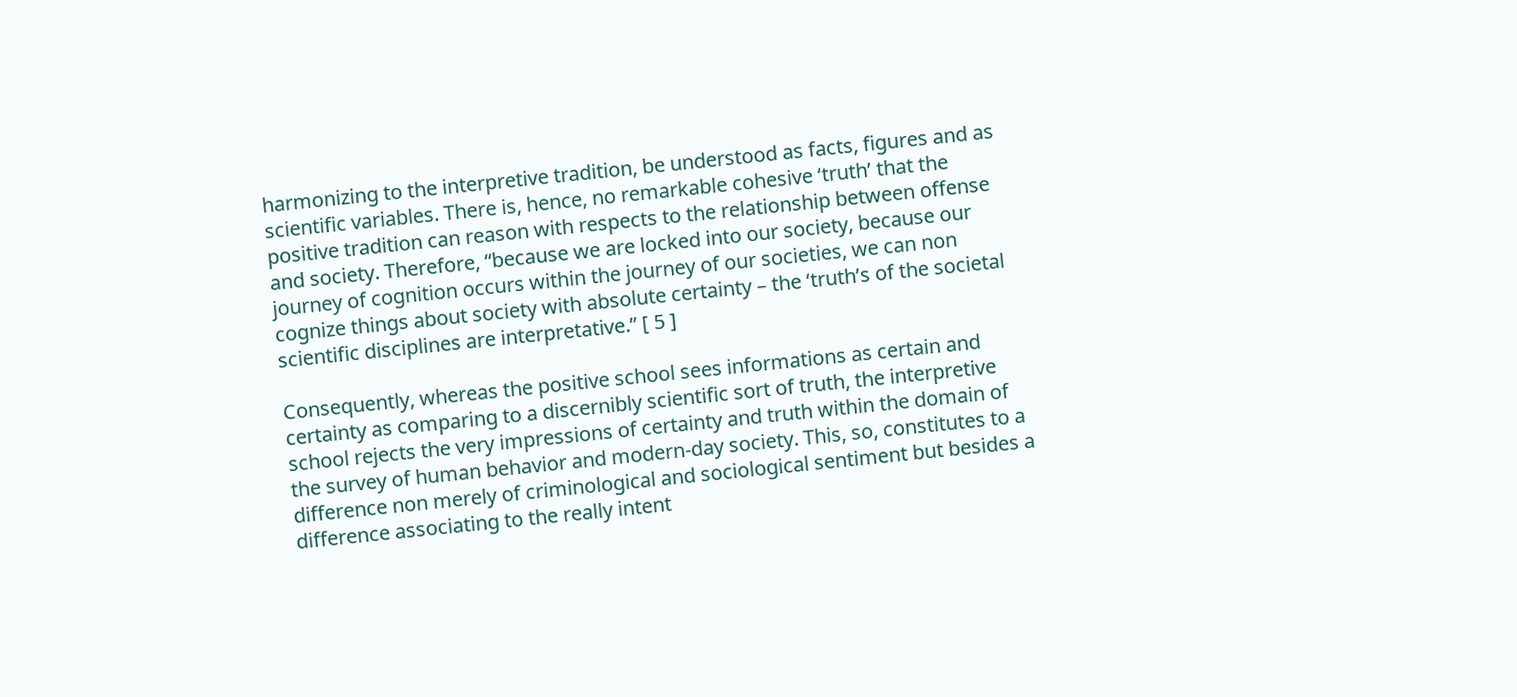harmonizing to the interpretive tradition, be understood as facts, figures and as scientific variables. There is, hence, no remarkable cohesive ‘truth’ that the positive tradition can reason with respects to the relationship between offense and society. Therefore, “because we are locked into our society, because our journey of cognition occurs within the journey of our societies, we can non cognize things about society with absolute certainty – the ‘truth’s of the societal scientific disciplines are interpretative.” [ 5 ]

Consequently, whereas the positive school sees informations as certain and certainty as comparing to a discernibly scientific sort of truth, the interpretive school rejects the very impressions of certainty and truth within the domain of the survey of human behavior and modern-day society. This, so, constitutes to a difference non merely of criminological and sociological sentiment but besides a difference associating to the really intent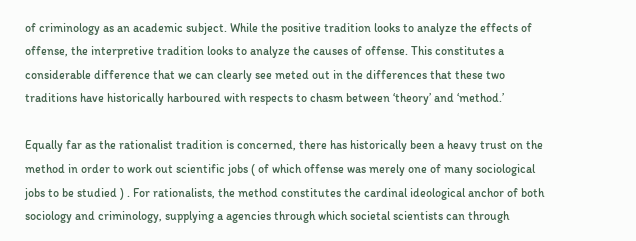of criminology as an academic subject. While the positive tradition looks to analyze the effects of offense, the interpretive tradition looks to analyze the causes of offense. This constitutes a considerable difference that we can clearly see meted out in the differences that these two traditions have historically harboured with respects to chasm between ‘theory’ and ‘method.’

Equally far as the rationalist tradition is concerned, there has historically been a heavy trust on the method in order to work out scientific jobs ( of which offense was merely one of many sociological jobs to be studied ) . For rationalists, the method constitutes the cardinal ideological anchor of both sociology and criminology, supplying a agencies through which societal scientists can through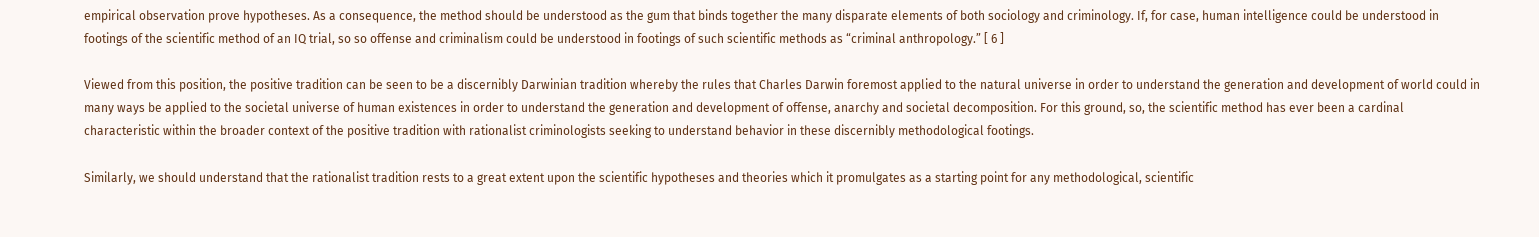empirical observation prove hypotheses. As a consequence, the method should be understood as the gum that binds together the many disparate elements of both sociology and criminology. If, for case, human intelligence could be understood in footings of the scientific method of an IQ trial, so so offense and criminalism could be understood in footings of such scientific methods as “criminal anthropology.” [ 6 ]

Viewed from this position, the positive tradition can be seen to be a discernibly Darwinian tradition whereby the rules that Charles Darwin foremost applied to the natural universe in order to understand the generation and development of world could in many ways be applied to the societal universe of human existences in order to understand the generation and development of offense, anarchy and societal decomposition. For this ground, so, the scientific method has ever been a cardinal characteristic within the broader context of the positive tradition with rationalist criminologists seeking to understand behavior in these discernibly methodological footings.

Similarly, we should understand that the rationalist tradition rests to a great extent upon the scientific hypotheses and theories which it promulgates as a starting point for any methodological, scientific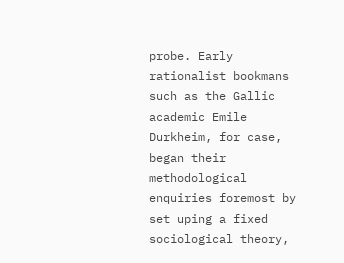probe. Early rationalist bookmans such as the Gallic academic Emile Durkheim, for case, began their methodological enquiries foremost by set uping a fixed sociological theory,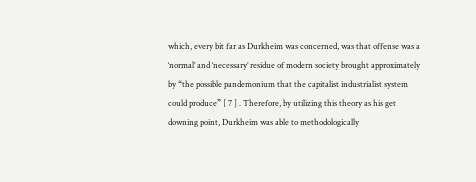which, every bit far as Durkheim was concerned, was that offense was a ‘normal’ and ‘necessary’ residue of modern society brought approximately by “the possible pandemonium that the capitalist industrialist system could produce” [ 7 ] . Therefore, by utilizing this theory as his get downing point, Durkheim was able to methodologically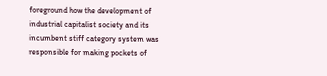foreground how the development of industrial capitalist society and its incumbent stiff category system was responsible for making pockets of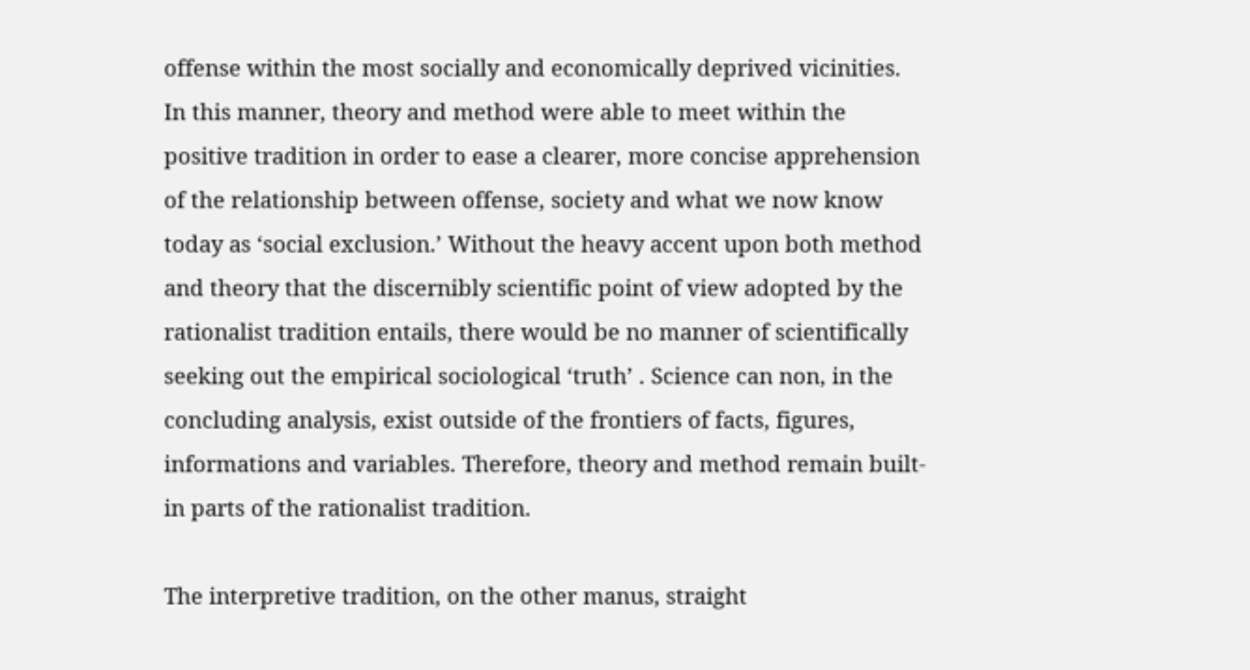offense within the most socially and economically deprived vicinities. In this manner, theory and method were able to meet within the positive tradition in order to ease a clearer, more concise apprehension of the relationship between offense, society and what we now know today as ‘social exclusion.’ Without the heavy accent upon both method and theory that the discernibly scientific point of view adopted by the rationalist tradition entails, there would be no manner of scientifically seeking out the empirical sociological ‘truth’ . Science can non, in the concluding analysis, exist outside of the frontiers of facts, figures, informations and variables. Therefore, theory and method remain built-in parts of the rationalist tradition.

The interpretive tradition, on the other manus, straight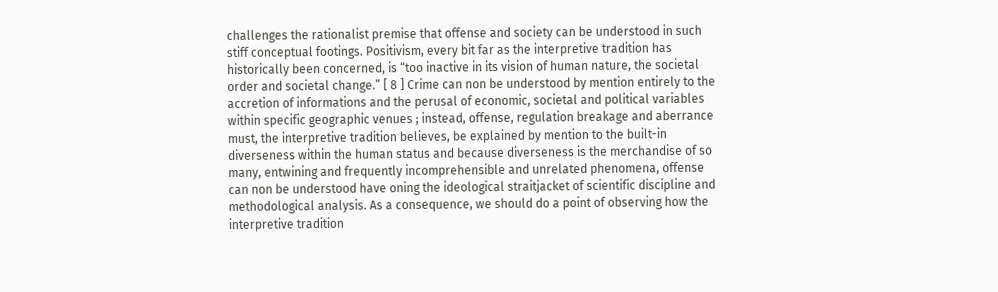challenges the rationalist premise that offense and society can be understood in such stiff conceptual footings. Positivism, every bit far as the interpretive tradition has historically been concerned, is “too inactive in its vision of human nature, the societal order and societal change.” [ 8 ] Crime can non be understood by mention entirely to the accretion of informations and the perusal of economic, societal and political variables within specific geographic venues ; instead, offense, regulation breakage and aberrance must, the interpretive tradition believes, be explained by mention to the built-in diverseness within the human status and because diverseness is the merchandise of so many, entwining and frequently incomprehensible and unrelated phenomena, offense can non be understood have oning the ideological straitjacket of scientific discipline and methodological analysis. As a consequence, we should do a point of observing how the interpretive tradition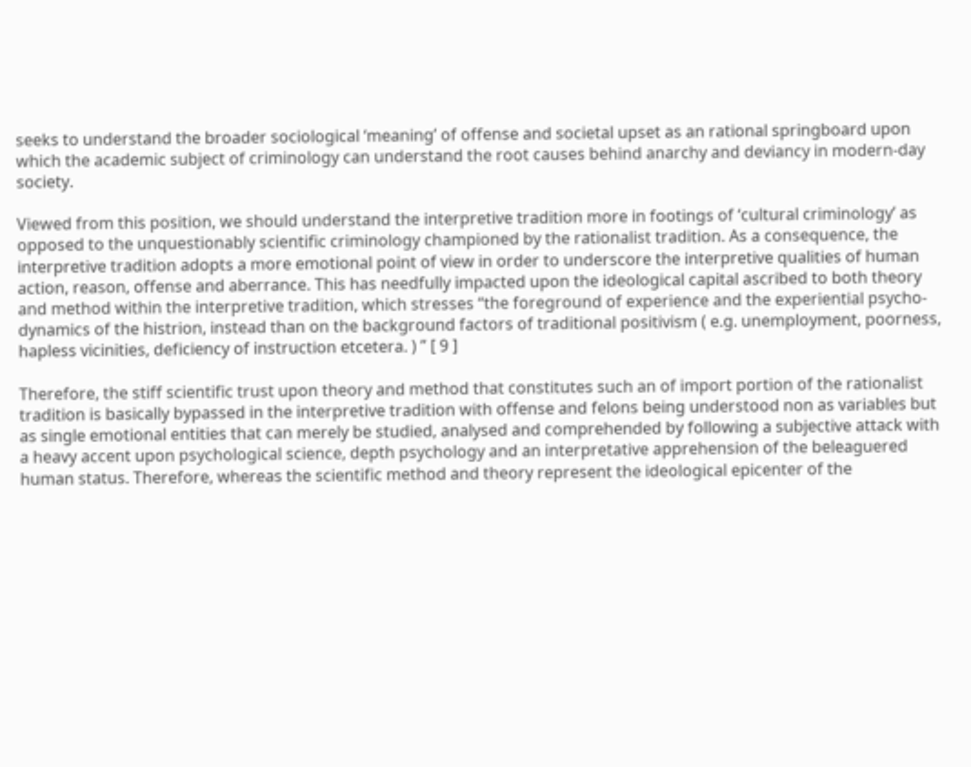seeks to understand the broader sociological ‘meaning’ of offense and societal upset as an rational springboard upon which the academic subject of criminology can understand the root causes behind anarchy and deviancy in modern-day society.

Viewed from this position, we should understand the interpretive tradition more in footings of ‘cultural criminology’ as opposed to the unquestionably scientific criminology championed by the rationalist tradition. As a consequence, the interpretive tradition adopts a more emotional point of view in order to underscore the interpretive qualities of human action, reason, offense and aberrance. This has needfully impacted upon the ideological capital ascribed to both theory and method within the interpretive tradition, which stresses “the foreground of experience and the experiential psycho-dynamics of the histrion, instead than on the background factors of traditional positivism ( e.g. unemployment, poorness, hapless vicinities, deficiency of instruction etcetera. ) ” [ 9 ]

Therefore, the stiff scientific trust upon theory and method that constitutes such an of import portion of the rationalist tradition is basically bypassed in the interpretive tradition with offense and felons being understood non as variables but as single emotional entities that can merely be studied, analysed and comprehended by following a subjective attack with a heavy accent upon psychological science, depth psychology and an interpretative apprehension of the beleaguered human status. Therefore, whereas the scientific method and theory represent the ideological epicenter of the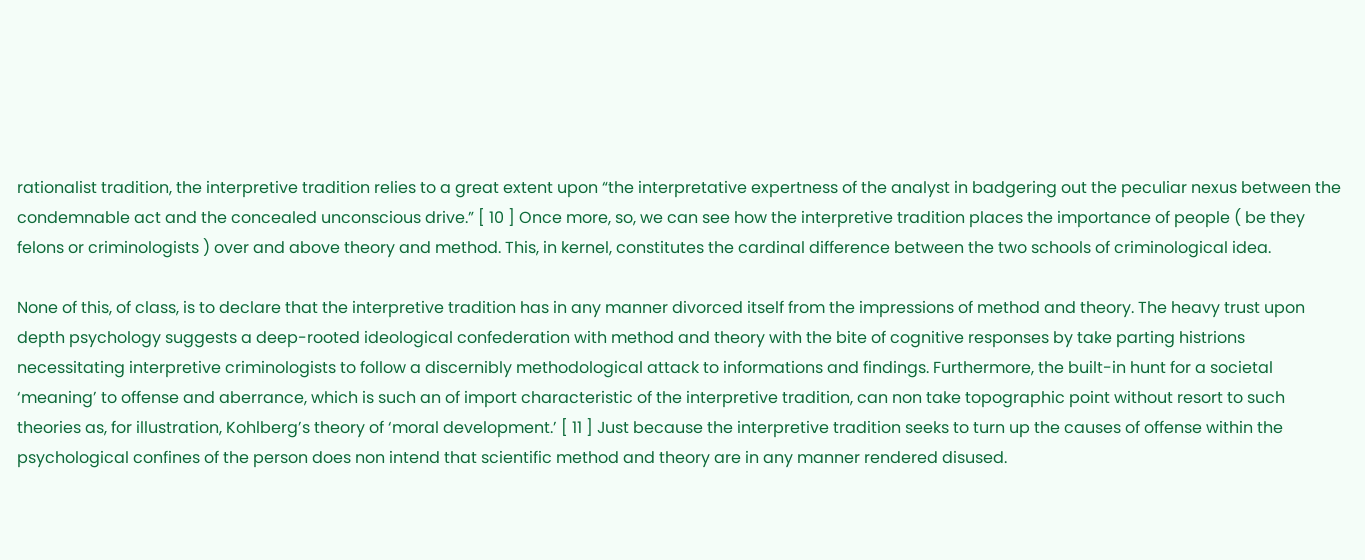rationalist tradition, the interpretive tradition relies to a great extent upon “the interpretative expertness of the analyst in badgering out the peculiar nexus between the condemnable act and the concealed unconscious drive.” [ 10 ] Once more, so, we can see how the interpretive tradition places the importance of people ( be they felons or criminologists ) over and above theory and method. This, in kernel, constitutes the cardinal difference between the two schools of criminological idea.

None of this, of class, is to declare that the interpretive tradition has in any manner divorced itself from the impressions of method and theory. The heavy trust upon depth psychology suggests a deep-rooted ideological confederation with method and theory with the bite of cognitive responses by take parting histrions necessitating interpretive criminologists to follow a discernibly methodological attack to informations and findings. Furthermore, the built-in hunt for a societal ‘meaning’ to offense and aberrance, which is such an of import characteristic of the interpretive tradition, can non take topographic point without resort to such theories as, for illustration, Kohlberg’s theory of ‘moral development.’ [ 11 ] Just because the interpretive tradition seeks to turn up the causes of offense within the psychological confines of the person does non intend that scientific method and theory are in any manner rendered disused.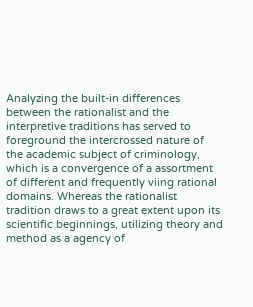Analyzing the built-in differences between the rationalist and the interpretive traditions has served to foreground the intercrossed nature of the academic subject of criminology, which is a convergence of a assortment of different and frequently viing rational domains. Whereas the rationalist tradition draws to a great extent upon its scientific beginnings, utilizing theory and method as a agency of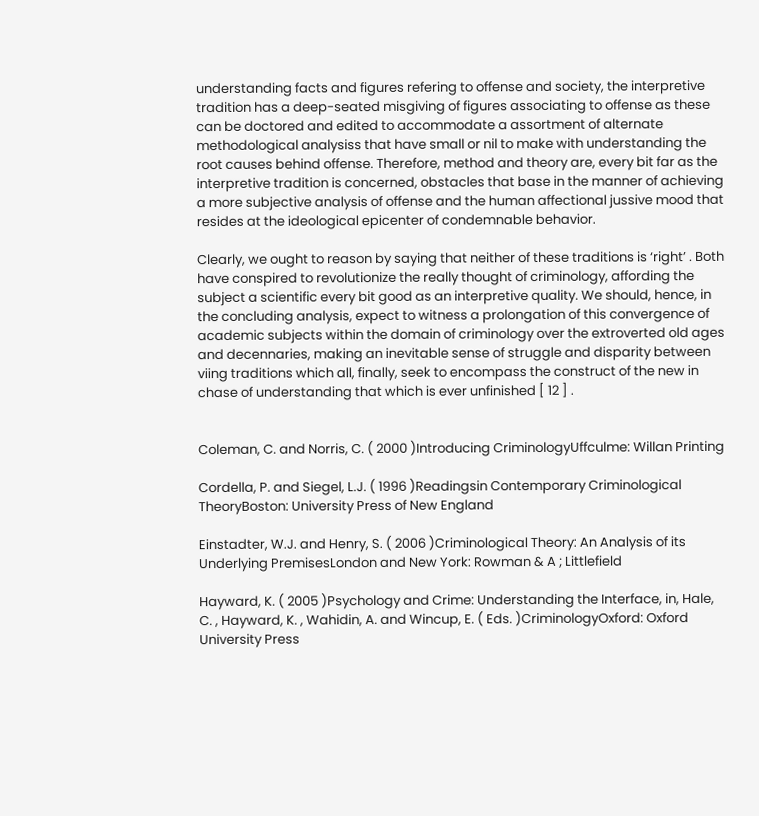understanding facts and figures refering to offense and society, the interpretive tradition has a deep-seated misgiving of figures associating to offense as these can be doctored and edited to accommodate a assortment of alternate methodological analysiss that have small or nil to make with understanding the root causes behind offense. Therefore, method and theory are, every bit far as the interpretive tradition is concerned, obstacles that base in the manner of achieving a more subjective analysis of offense and the human affectional jussive mood that resides at the ideological epicenter of condemnable behavior.

Clearly, we ought to reason by saying that neither of these traditions is ‘right’ . Both have conspired to revolutionize the really thought of criminology, affording the subject a scientific every bit good as an interpretive quality. We should, hence, in the concluding analysis, expect to witness a prolongation of this convergence of academic subjects within the domain of criminology over the extroverted old ages and decennaries, making an inevitable sense of struggle and disparity between viing traditions which all, finally, seek to encompass the construct of the new in chase of understanding that which is ever unfinished [ 12 ] .


Coleman, C. and Norris, C. ( 2000 )Introducing CriminologyUffculme: Willan Printing

Cordella, P. and Siegel, L.J. ( 1996 )Readingsin Contemporary Criminological TheoryBoston: University Press of New England

Einstadter, W.J. and Henry, S. ( 2006 )Criminological Theory: An Analysis of its Underlying PremisesLondon and New York: Rowman & A ; Littlefield

Hayward, K. ( 2005 )Psychology and Crime: Understanding the Interface, in, Hale, C. , Hayward, K. , Wahidin, A. and Wincup, E. ( Eds. )CriminologyOxford: Oxford University Press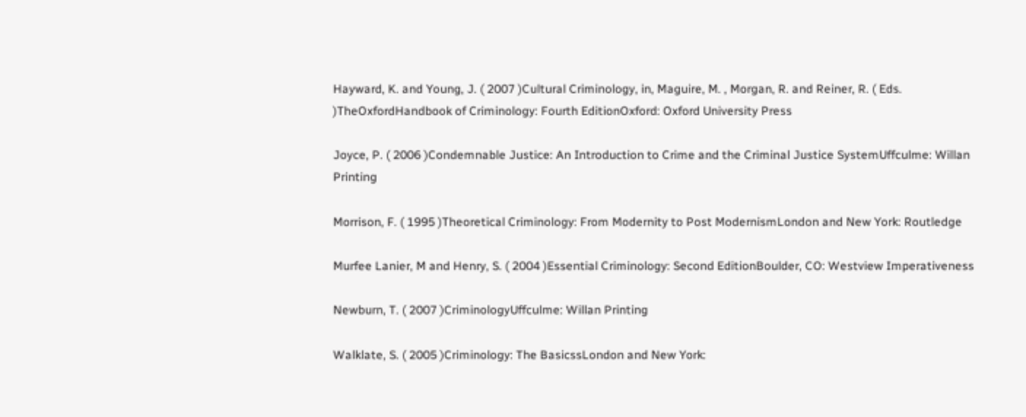Hayward, K. and Young, J. ( 2007 )Cultural Criminology, in, Maguire, M. , Morgan, R. and Reiner, R. ( Eds. )TheOxfordHandbook of Criminology: Fourth EditionOxford: Oxford University Press

Joyce, P. ( 2006 )Condemnable Justice: An Introduction to Crime and the Criminal Justice SystemUffculme: Willan Printing

Morrison, F. ( 1995 )Theoretical Criminology: From Modernity to Post ModernismLondon and New York: Routledge

Murfee Lanier, M and Henry, S. ( 2004 )Essential Criminology: Second EditionBoulder, CO: Westview Imperativeness

Newburn, T. ( 2007 )CriminologyUffculme: Willan Printing

Walklate, S. ( 2005 )Criminology: The BasicssLondon and New York: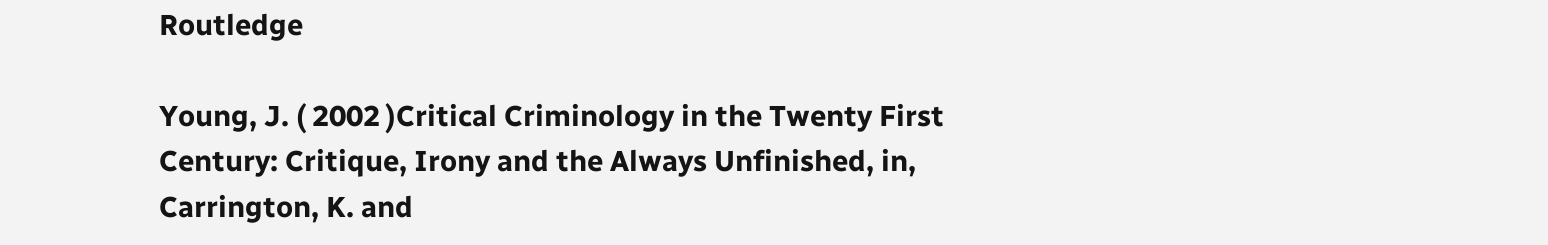Routledge

Young, J. ( 2002 )Critical Criminology in the Twenty First Century: Critique, Irony and the Always Unfinished, in, Carrington, K. and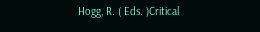Hogg, R. ( Eds. )Critical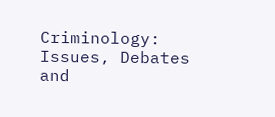Criminology: Issues, Debates and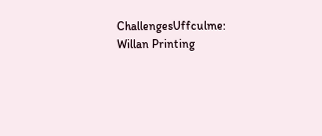ChallengesUffculme: Willan Printing